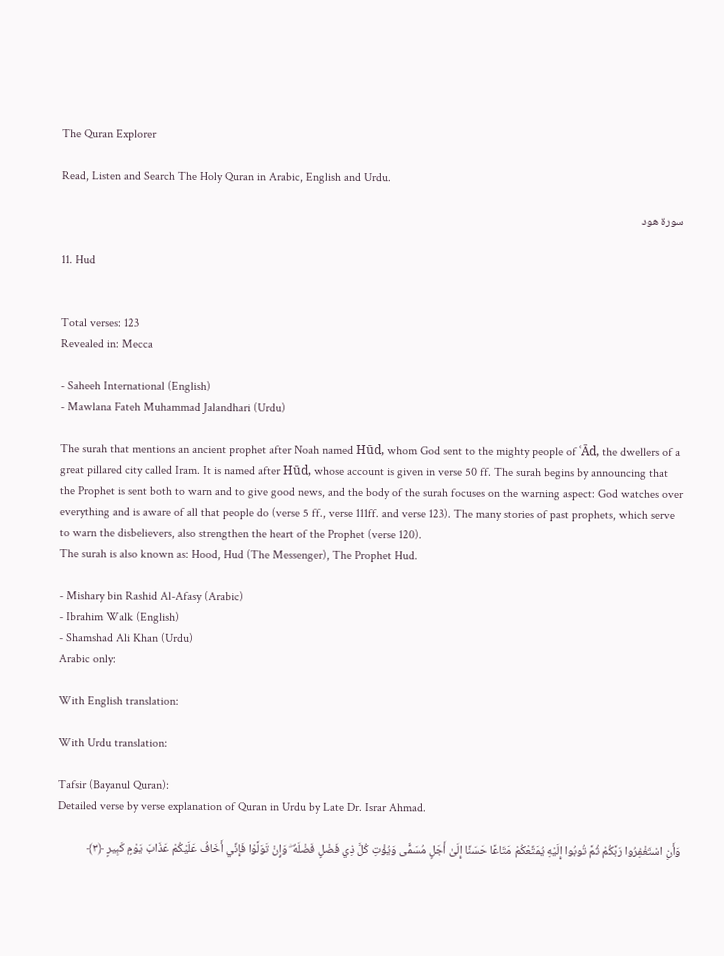The Quran Explorer

Read, Listen and Search The Holy Quran in Arabic, English and Urdu.

سورة هود

11. Hud


Total verses: 123
Revealed in: Mecca

- Saheeh International (English)
- Mawlana Fateh Muhammad Jalandhari (Urdu)

The surah that mentions an ancient prophet after Noah named Hūd, whom God sent to the mighty people of ʿĀd, the dwellers of a great pillared city called Iram. It is named after Hūd, whose account is given in verse 50 ff. The surah begins by announcing that the Prophet is sent both to warn and to give good news, and the body of the surah focuses on the warning aspect: God watches over everything and is aware of all that people do (verse 5 ff., verse 111ff. and verse 123). The many stories of past prophets, which serve to warn the disbelievers, also strengthen the heart of the Prophet (verse 120).
The surah is also known as: Hood, Hud (The Messenger), The Prophet Hud.

- Mishary bin Rashid Al-Afasy (Arabic)
- Ibrahim Walk (English)
- Shamshad Ali Khan (Urdu)
Arabic only:

With English translation:

With Urdu translation:

Tafsir (Bayanul Quran):
Detailed verse by verse explanation of Quran in Urdu by Late Dr. Israr Ahmad.

وَأَنِ اسْتَغْفِرُوا رَبَّكُمْ ثُمَّ تُوبُوا إِلَيْهِ يُمَتِّعْكُمْ مَتَاعًا حَسَنًا إِلَىٰ أَجَلٍ مُسَمًّى وَيُؤْتِ كُلَّ ذِي فَضْلٍ فَضْلَهُ ۖ وَإِنْ تَوَلَّوْا فَإِنِّي أَخَافُ عَلَيْكُمْ عَذَابَ يَوْمٍ كَبِيرٍ ﴿٣﴾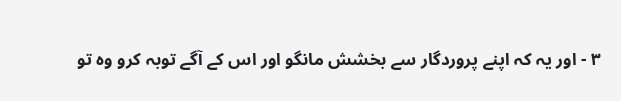٣ - اور یہ کہ اپنے پروردگار سے بخشش مانگو اور اس کے آگے توبہ کرو وہ تو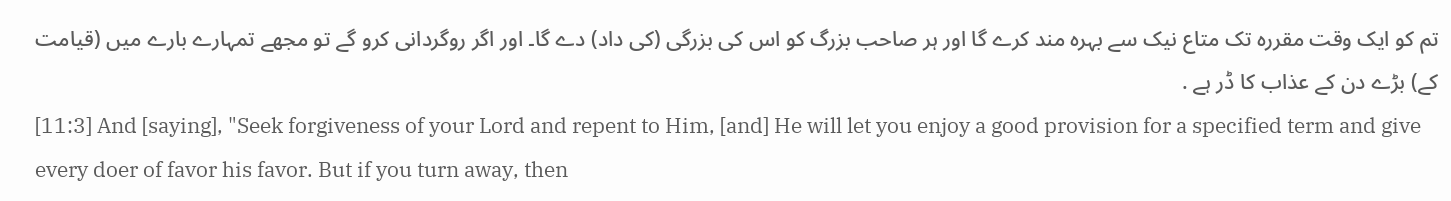تم کو ایک وقت مقررہ تک متاع نیک سے بہرہ مند کرے گا اور ہر صاحب بزرگ کو اس کی بزرگی (کی داد) دے گا۔ اور اگر روگردانی کرو گے تو مجھے تمہارے بارے میں (قیامت کے) بڑے دن کے عذاب کا ڈر ہے .
[11:3] And [saying], "Seek forgiveness of your Lord and repent to Him, [and] He will let you enjoy a good provision for a specified term and give every doer of favor his favor. But if you turn away, then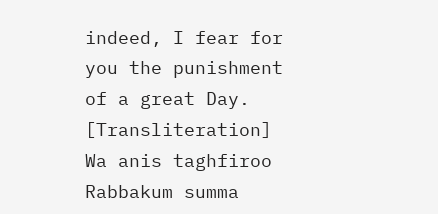indeed, I fear for you the punishment of a great Day.
[Transliteration] Wa anis taghfiroo Rabbakum summa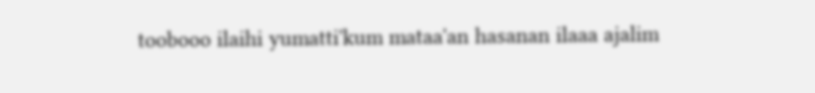toobooo ilaihi yumatti'kum mataa'an hasanan ilaaa ajalim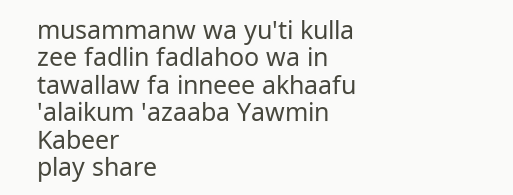musammanw wa yu'ti kulla zee fadlin fadlahoo wa in tawallaw fa inneee akhaafu 'alaikum 'azaaba Yawmin Kabeer
play share